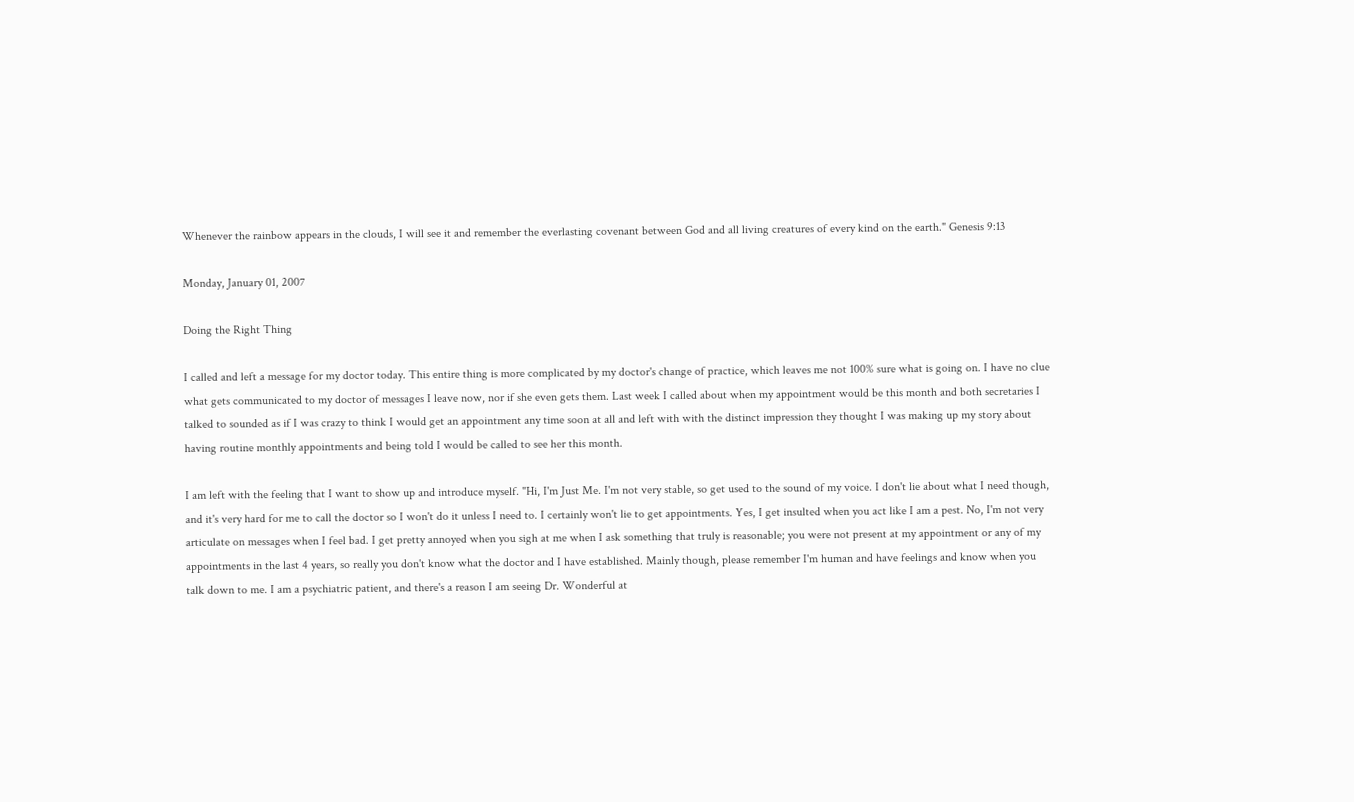Whenever the rainbow appears in the clouds, I will see it and remember the everlasting covenant between God and all living creatures of every kind on the earth." Genesis 9:13

Monday, January 01, 2007

Doing the Right Thing

I called and left a message for my doctor today. This entire thing is more complicated by my doctor's change of practice, which leaves me not 100% sure what is going on. I have no clue what gets communicated to my doctor of messages I leave now, nor if she even gets them. Last week I called about when my appointment would be this month and both secretaries I talked to sounded as if I was crazy to think I would get an appointment any time soon at all and left with with the distinct impression they thought I was making up my story about having routine monthly appointments and being told I would be called to see her this month.

I am left with the feeling that I want to show up and introduce myself. "Hi, I'm Just Me. I'm not very stable, so get used to the sound of my voice. I don't lie about what I need though, and it's very hard for me to call the doctor so I won't do it unless I need to. I certainly won't lie to get appointments. Yes, I get insulted when you act like I am a pest. No, I'm not very articulate on messages when I feel bad. I get pretty annoyed when you sigh at me when I ask something that truly is reasonable; you were not present at my appointment or any of my appointments in the last 4 years, so really you don't know what the doctor and I have established. Mainly though, please remember I'm human and have feelings and know when you talk down to me. I am a psychiatric patient, and there's a reason I am seeing Dr. Wonderful at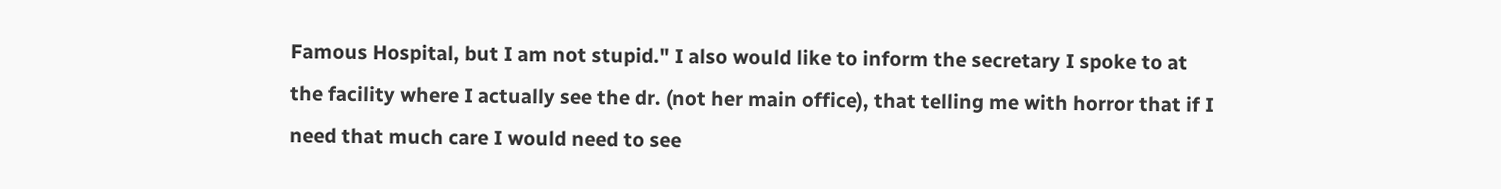Famous Hospital, but I am not stupid." I also would like to inform the secretary I spoke to at the facility where I actually see the dr. (not her main office), that telling me with horror that if I need that much care I would need to see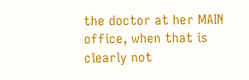the doctor at her MAIN office, when that is clearly not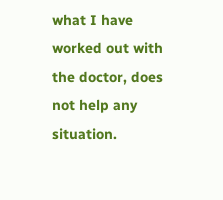what I have worked out with the doctor, does not help any situation.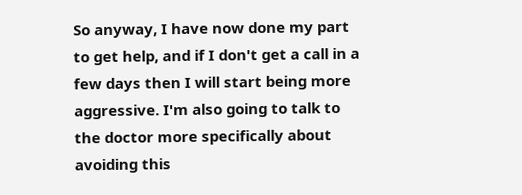So anyway, I have now done my part to get help, and if I don't get a call in a few days then I will start being more aggressive. I'm also going to talk to the doctor more specifically about avoiding this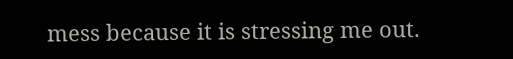mess because it is stressing me out.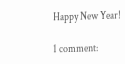Happy New Year!

1 comment: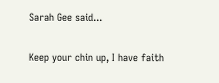Sarah Gee said...

Keep your chin up, I have faith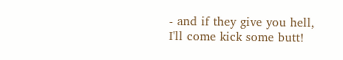- and if they give you hell, I'll come kick some butt!